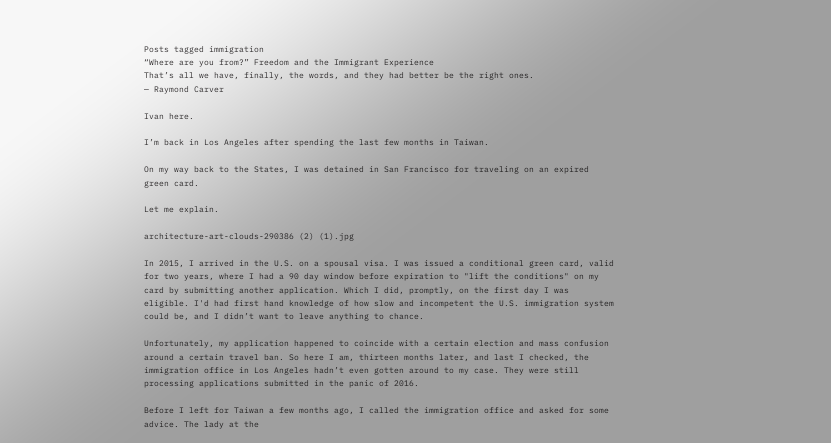Posts tagged immigration
“Where are you from?” Freedom and the Immigrant Experience
That’s all we have, finally, the words, and they had better be the right ones.
— Raymond Carver

Ivan here.

I’m back in Los Angeles after spending the last few months in Taiwan.

On my way back to the States, I was detained in San Francisco for traveling on an expired green card.

Let me explain.

architecture-art-clouds-290386 (2) (1).jpg

In 2015, I arrived in the U.S. on a spousal visa. I was issued a conditional green card, valid for two years, where I had a 90 day window before expiration to "lift the conditions" on my card by submitting another application. Which I did, promptly, on the first day I was eligible. I'd had first hand knowledge of how slow and incompetent the U.S. immigration system could be, and I didn’t want to leave anything to chance.

Unfortunately, my application happened to coincide with a certain election and mass confusion around a certain travel ban. So here I am, thirteen months later, and last I checked, the immigration office in Los Angeles hadn’t even gotten around to my case. They were still processing applications submitted in the panic of 2016.

Before I left for Taiwan a few months ago, I called the immigration office and asked for some advice. The lady at the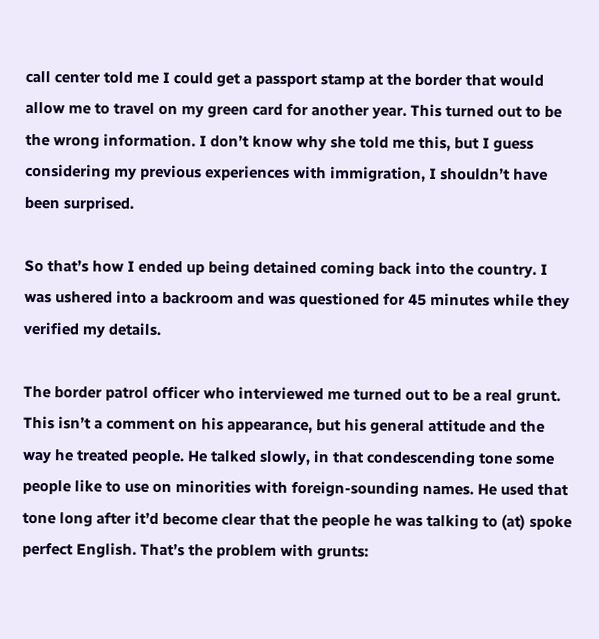call center told me I could get a passport stamp at the border that would allow me to travel on my green card for another year. This turned out to be the wrong information. I don’t know why she told me this, but I guess considering my previous experiences with immigration, I shouldn’t have been surprised.

So that’s how I ended up being detained coming back into the country. I was ushered into a backroom and was questioned for 45 minutes while they verified my details.

The border patrol officer who interviewed me turned out to be a real grunt. This isn’t a comment on his appearance, but his general attitude and the way he treated people. He talked slowly, in that condescending tone some people like to use on minorities with foreign-sounding names. He used that tone long after it’d become clear that the people he was talking to (at) spoke perfect English. That’s the problem with grunts: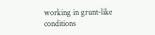working in grunt-like conditions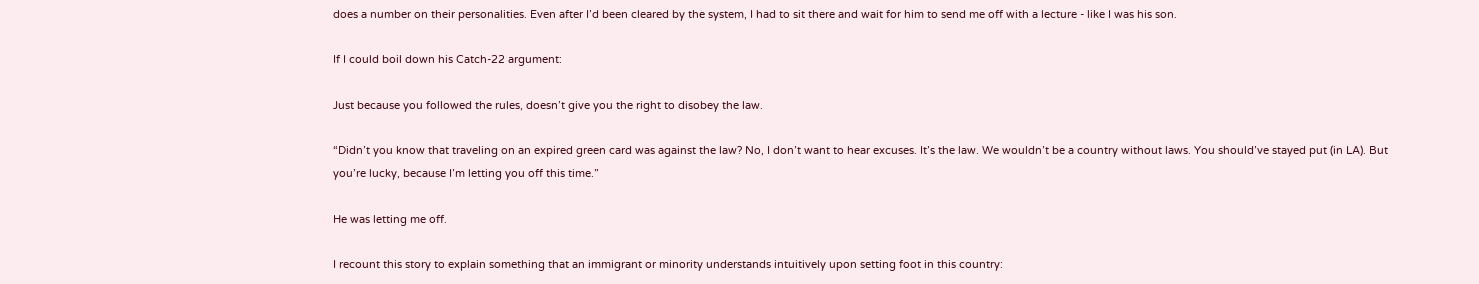does a number on their personalities. Even after I’d been cleared by the system, I had to sit there and wait for him to send me off with a lecture - like I was his son.

If I could boil down his Catch-22 argument:

Just because you followed the rules, doesn’t give you the right to disobey the law.

“Didn’t you know that traveling on an expired green card was against the law? No, I don’t want to hear excuses. It’s the law. We wouldn’t be a country without laws. You should’ve stayed put (in LA). But you’re lucky, because I’m letting you off this time.”

He was letting me off.

I recount this story to explain something that an immigrant or minority understands intuitively upon setting foot in this country: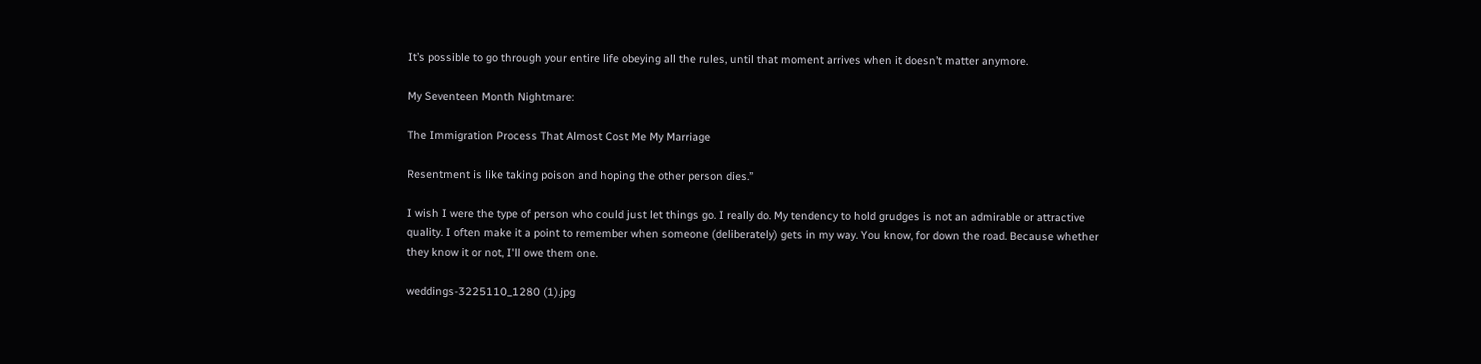It’s possible to go through your entire life obeying all the rules, until that moment arrives when it doesn’t matter anymore.

My Seventeen Month Nightmare:

The Immigration Process That Almost Cost Me My Marriage

Resentment is like taking poison and hoping the other person dies.”

I wish I were the type of person who could just let things go. I really do. My tendency to hold grudges is not an admirable or attractive quality. I often make it a point to remember when someone (deliberately) gets in my way. You know, for down the road. Because whether they know it or not, I'll owe them one.

weddings-3225110_1280 (1).jpg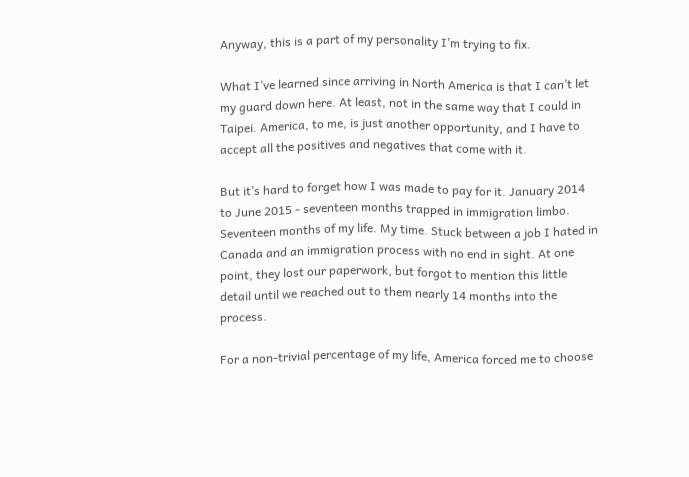Anyway, this is a part of my personality I’m trying to fix.

What I’ve learned since arriving in North America is that I can’t let my guard down here. At least, not in the same way that I could in Taipei. America, to me, is just another opportunity, and I have to accept all the positives and negatives that come with it.

But it’s hard to forget how I was made to pay for it. January 2014 to June 2015 - seventeen months trapped in immigration limbo. Seventeen months of my life. My time. Stuck between a job I hated in Canada and an immigration process with no end in sight. At one point, they lost our paperwork, but forgot to mention this little detail until we reached out to them nearly 14 months into the process.

For a non-trivial percentage of my life, America forced me to choose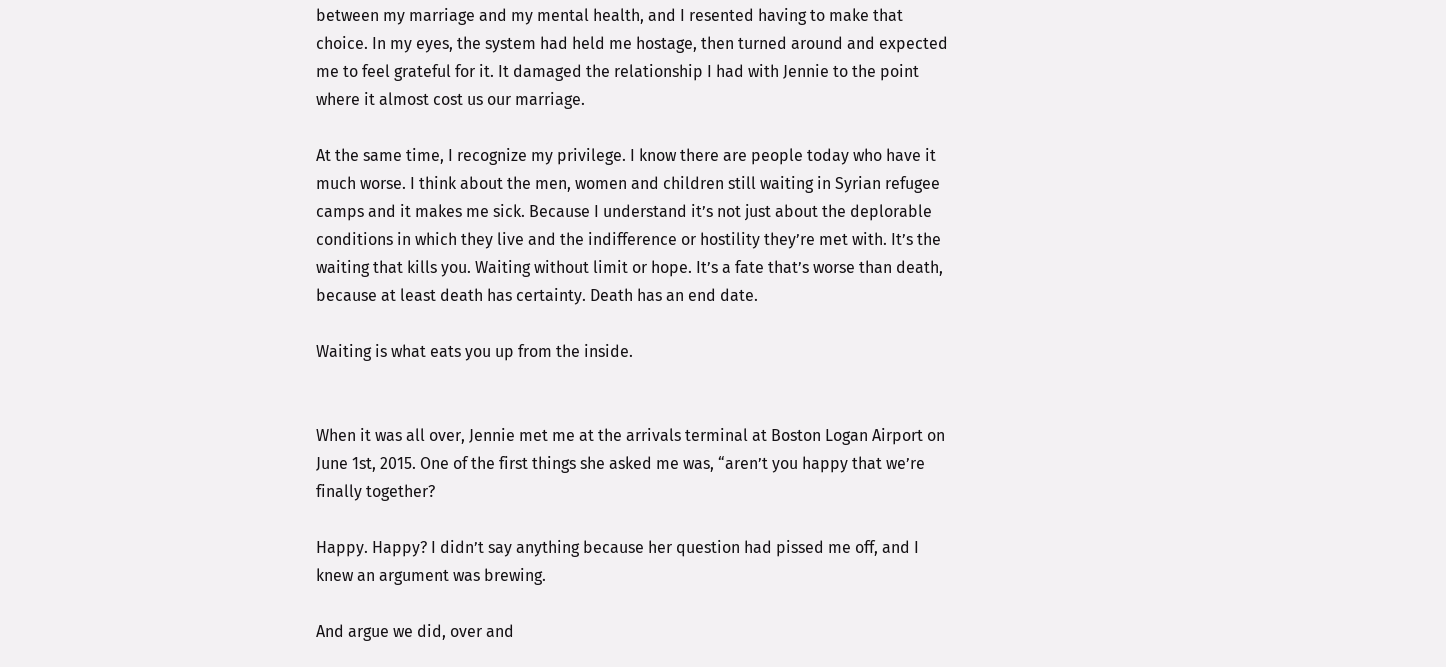between my marriage and my mental health, and I resented having to make that choice. In my eyes, the system had held me hostage, then turned around and expected me to feel grateful for it. It damaged the relationship I had with Jennie to the point where it almost cost us our marriage.

At the same time, I recognize my privilege. I know there are people today who have it much worse. I think about the men, women and children still waiting in Syrian refugee camps and it makes me sick. Because I understand it’s not just about the deplorable conditions in which they live and the indifference or hostility they’re met with. It’s the waiting that kills you. Waiting without limit or hope. It’s a fate that’s worse than death, because at least death has certainty. Death has an end date.

Waiting is what eats you up from the inside.


When it was all over, Jennie met me at the arrivals terminal at Boston Logan Airport on June 1st, 2015. One of the first things she asked me was, “aren’t you happy that we’re finally together?

Happy. Happy? I didn’t say anything because her question had pissed me off, and I knew an argument was brewing.

And argue we did, over and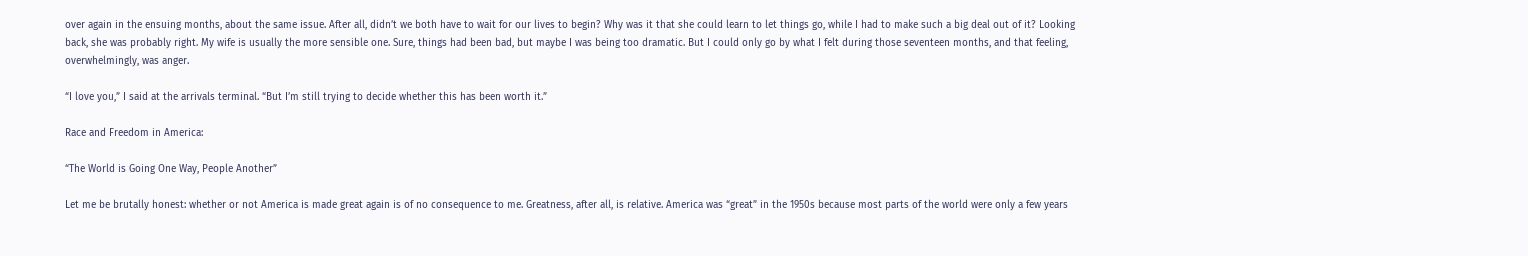over again in the ensuing months, about the same issue. After all, didn’t we both have to wait for our lives to begin? Why was it that she could learn to let things go, while I had to make such a big deal out of it? Looking back, she was probably right. My wife is usually the more sensible one. Sure, things had been bad, but maybe I was being too dramatic. But I could only go by what I felt during those seventeen months, and that feeling, overwhelmingly, was anger.

“I love you,” I said at the arrivals terminal. “But I’m still trying to decide whether this has been worth it.”

Race and Freedom in America:

“The World is Going One Way, People Another”

Let me be brutally honest: whether or not America is made great again is of no consequence to me. Greatness, after all, is relative. America was “great” in the 1950s because most parts of the world were only a few years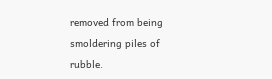removed from being smoldering piles of rubble.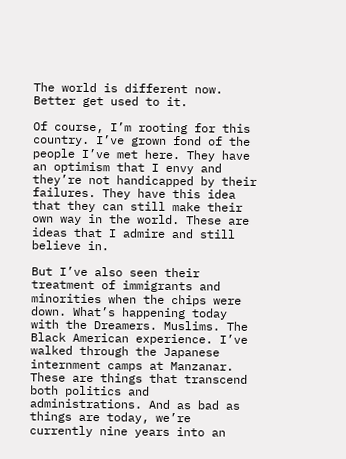The world is different now. Better get used to it.

Of course, I’m rooting for this country. I’ve grown fond of the people I’ve met here. They have an optimism that I envy and they’re not handicapped by their failures. They have this idea that they can still make their own way in the world. These are ideas that I admire and still believe in.

But I’ve also seen their treatment of immigrants and minorities when the chips were down. What’s happening today with the Dreamers. Muslims. The Black American experience. I’ve walked through the Japanese internment camps at Manzanar. These are things that transcend both politics and administrations. And as bad as things are today, we’re currently nine years into an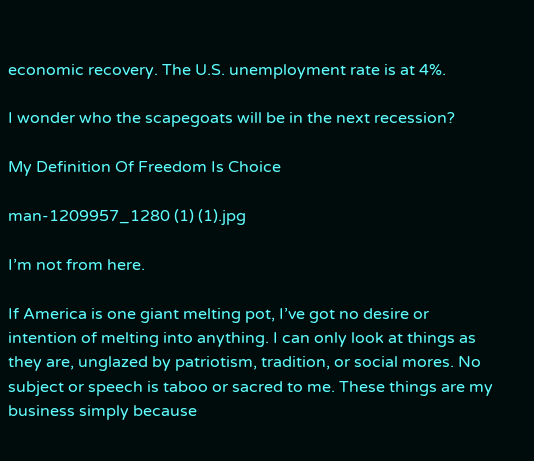economic recovery. The U.S. unemployment rate is at 4%.

I wonder who the scapegoats will be in the next recession?

My Definition Of Freedom Is Choice

man-1209957_1280 (1) (1).jpg

I’m not from here.

If America is one giant melting pot, I’ve got no desire or intention of melting into anything. I can only look at things as they are, unglazed by patriotism, tradition, or social mores. No subject or speech is taboo or sacred to me. These things are my business simply because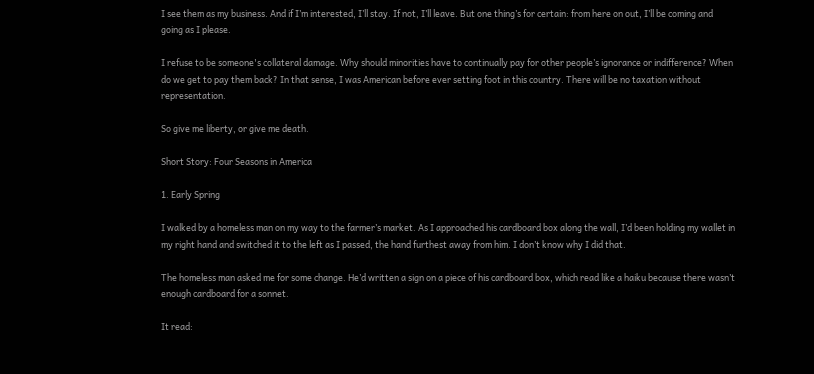I see them as my business. And if I’m interested, I’ll stay. If not, I’ll leave. But one thing’s for certain: from here on out, I’ll be coming and going as I please.

I refuse to be someone's collateral damage. Why should minorities have to continually pay for other people’s ignorance or indifference? When do we get to pay them back? In that sense, I was American before ever setting foot in this country. There will be no taxation without representation.

So give me liberty, or give me death.

Short Story: Four Seasons in America

1. Early Spring

I walked by a homeless man on my way to the farmer’s market. As I approached his cardboard box along the wall, I’d been holding my wallet in my right hand and switched it to the left as I passed, the hand furthest away from him. I don’t know why I did that.

The homeless man asked me for some change. He’d written a sign on a piece of his cardboard box, which read like a haiku because there wasn’t enough cardboard for a sonnet.

It read: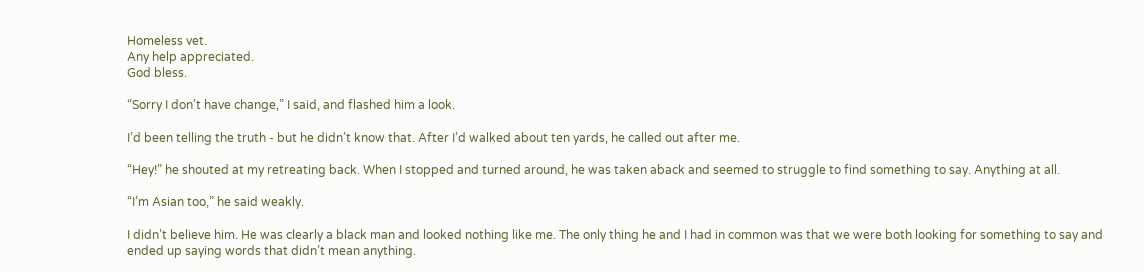Homeless vet.
Any help appreciated.
God bless.

“Sorry I don’t have change,” I said, and flashed him a look.

I’d been telling the truth - but he didn’t know that. After I’d walked about ten yards, he called out after me.

“Hey!” he shouted at my retreating back. When I stopped and turned around, he was taken aback and seemed to struggle to find something to say. Anything at all.

“I’m Asian too,” he said weakly.

I didn’t believe him. He was clearly a black man and looked nothing like me. The only thing he and I had in common was that we were both looking for something to say and ended up saying words that didn’t mean anything.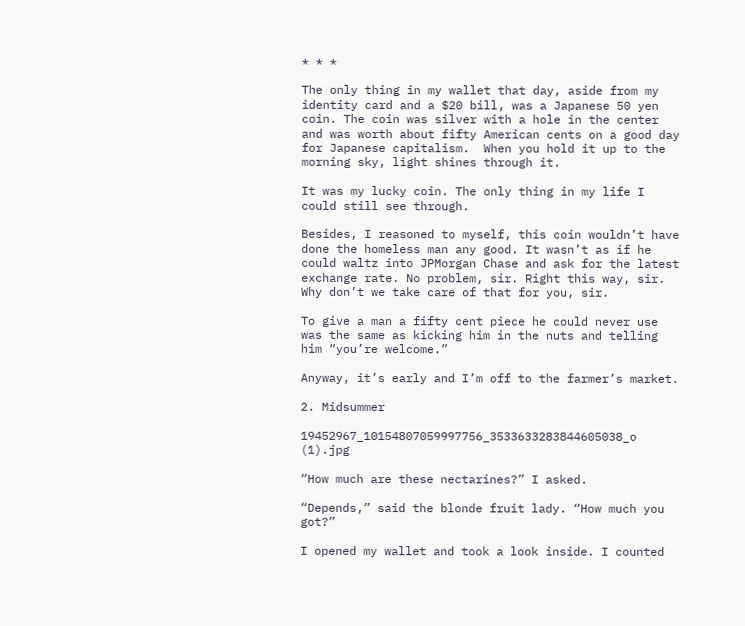* * *

The only thing in my wallet that day, aside from my identity card and a $20 bill, was a Japanese 50 yen coin. The coin was silver with a hole in the center and was worth about fifty American cents on a good day for Japanese capitalism.  When you hold it up to the morning sky, light shines through it.

It was my lucky coin. The only thing in my life I could still see through.

Besides, I reasoned to myself, this coin wouldn’t have done the homeless man any good. It wasn’t as if he could waltz into JPMorgan Chase and ask for the latest exchange rate. No problem, sir. Right this way, sir. Why don’t we take care of that for you, sir.

To give a man a fifty cent piece he could never use was the same as kicking him in the nuts and telling him “you’re welcome.”

Anyway, it’s early and I’m off to the farmer’s market.

2. Midsummer

19452967_10154807059997756_3533633283844605038_o (1).jpg

“How much are these nectarines?” I asked.

“Depends,” said the blonde fruit lady. “How much you got?”

I opened my wallet and took a look inside. I counted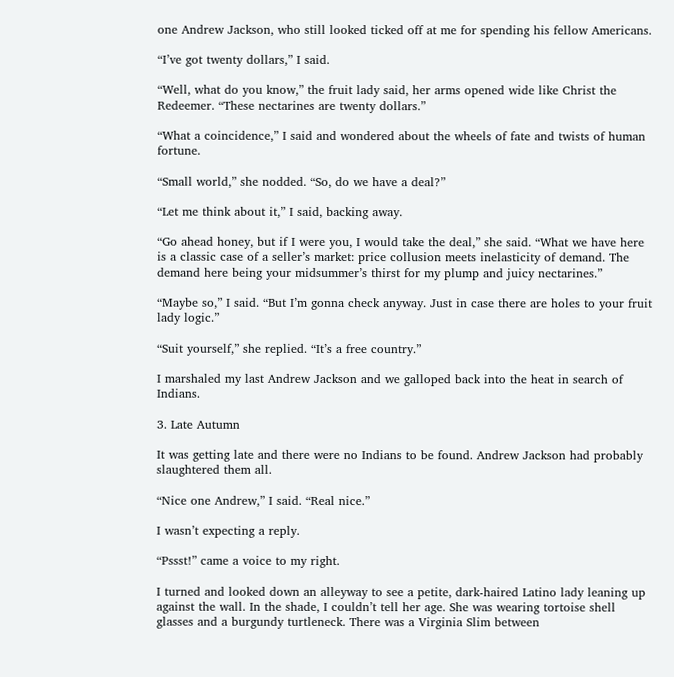one Andrew Jackson, who still looked ticked off at me for spending his fellow Americans.

“I’ve got twenty dollars,” I said.

“Well, what do you know,” the fruit lady said, her arms opened wide like Christ the Redeemer. “These nectarines are twenty dollars.”

“What a coincidence,” I said and wondered about the wheels of fate and twists of human fortune.

“Small world,” she nodded. “So, do we have a deal?”

“Let me think about it,” I said, backing away.

“Go ahead honey, but if I were you, I would take the deal,” she said. “What we have here is a classic case of a seller’s market: price collusion meets inelasticity of demand. The demand here being your midsummer’s thirst for my plump and juicy nectarines.”

“Maybe so,” I said. “But I’m gonna check anyway. Just in case there are holes to your fruit lady logic.”

“Suit yourself,” she replied. “It’s a free country.”

I marshaled my last Andrew Jackson and we galloped back into the heat in search of Indians.

3. Late Autumn

It was getting late and there were no Indians to be found. Andrew Jackson had probably slaughtered them all.

“Nice one Andrew,” I said. “Real nice.”

I wasn’t expecting a reply.

“Pssst!” came a voice to my right.

I turned and looked down an alleyway to see a petite, dark-haired Latino lady leaning up against the wall. In the shade, I couldn’t tell her age. She was wearing tortoise shell glasses and a burgundy turtleneck. There was a Virginia Slim between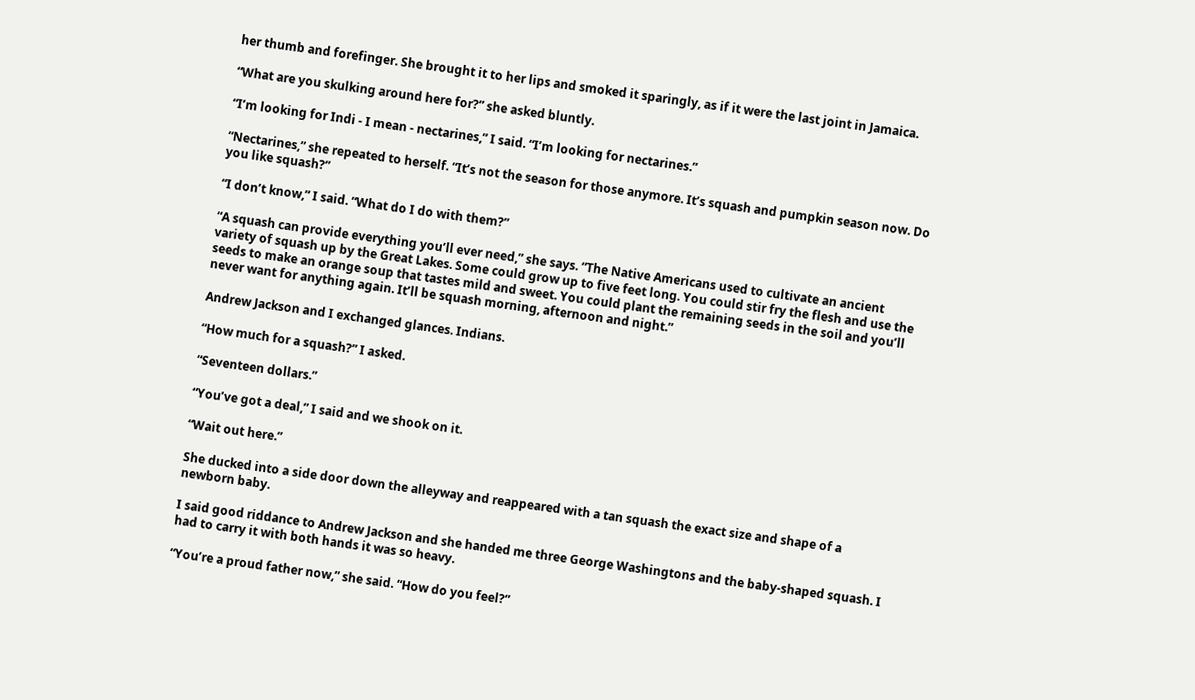her thumb and forefinger. She brought it to her lips and smoked it sparingly, as if it were the last joint in Jamaica.

“What are you skulking around here for?” she asked bluntly.

“I’m looking for Indi - I mean - nectarines,” I said. “I’m looking for nectarines.”

“Nectarines,” she repeated to herself. “It’s not the season for those anymore. It’s squash and pumpkin season now. Do you like squash?”

“I don’t know,” I said. “What do I do with them?”

“A squash can provide everything you’ll ever need,” she says. “The Native Americans used to cultivate an ancient variety of squash up by the Great Lakes. Some could grow up to five feet long. You could stir fry the flesh and use the seeds to make an orange soup that tastes mild and sweet. You could plant the remaining seeds in the soil and you’ll never want for anything again. It’ll be squash morning, afternoon and night.”

Andrew Jackson and I exchanged glances. Indians.

“How much for a squash?” I asked.

“Seventeen dollars.”

“You’ve got a deal,” I said and we shook on it.

“Wait out here.”

She ducked into a side door down the alleyway and reappeared with a tan squash the exact size and shape of a newborn baby.

I said good riddance to Andrew Jackson and she handed me three George Washingtons and the baby-shaped squash. I had to carry it with both hands it was so heavy.

“You’re a proud father now,” she said. “How do you feel?”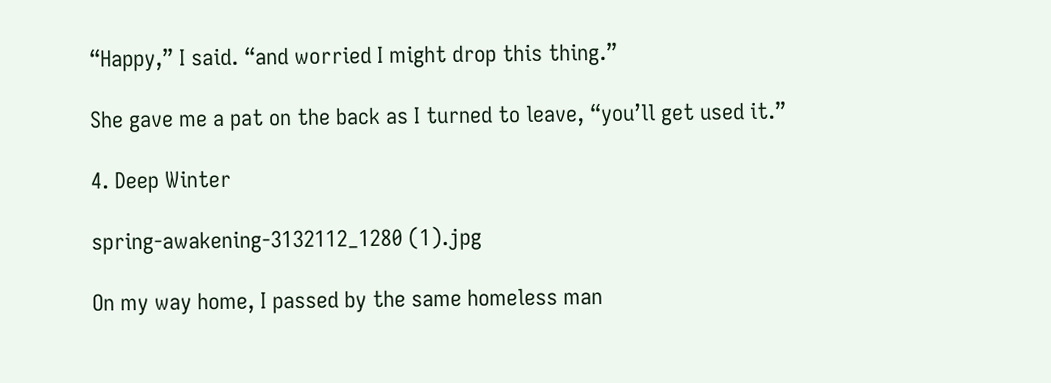“Happy,” I said. “and worried I might drop this thing.”

She gave me a pat on the back as I turned to leave, “you’ll get used it.”

4. Deep Winter

spring-awakening-3132112_1280 (1).jpg

On my way home, I passed by the same homeless man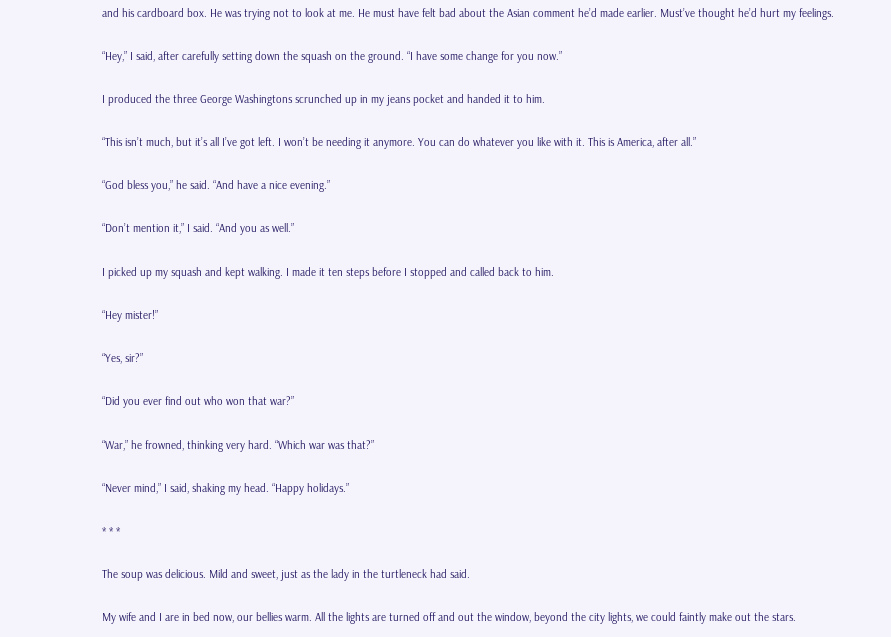and his cardboard box. He was trying not to look at me. He must have felt bad about the Asian comment he’d made earlier. Must’ve thought he’d hurt my feelings.

“Hey,” I said, after carefully setting down the squash on the ground. “I have some change for you now.”

I produced the three George Washingtons scrunched up in my jeans pocket and handed it to him.

“This isn’t much, but it’s all I’ve got left. I won’t be needing it anymore. You can do whatever you like with it. This is America, after all.”

“God bless you,” he said. “And have a nice evening.”

“Don’t mention it,” I said. “And you as well.”

I picked up my squash and kept walking. I made it ten steps before I stopped and called back to him.

“Hey mister!”

“Yes, sir?”

“Did you ever find out who won that war?”

“War,” he frowned, thinking very hard. “Which war was that?”

“Never mind,” I said, shaking my head. “Happy holidays.”

* * *

The soup was delicious. Mild and sweet, just as the lady in the turtleneck had said.

My wife and I are in bed now, our bellies warm. All the lights are turned off and out the window, beyond the city lights, we could faintly make out the stars.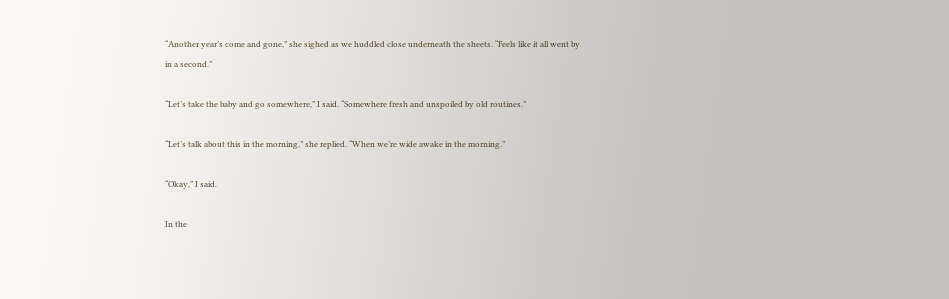“Another year’s come and gone,” she sighed as we huddled close underneath the sheets. “Feels like it all went by in a second.”

“Let’s take the baby and go somewhere,” I said. “Somewhere fresh and unspoiled by old routines.”

“Let’s talk about this in the morning,” she replied. “When we’re wide awake in the morning.”

“Okay,” I said.

In the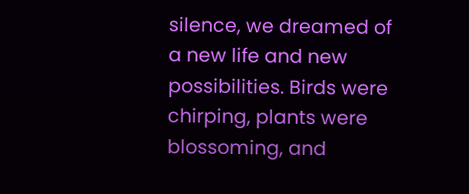silence, we dreamed of a new life and new possibilities. Birds were chirping, plants were blossoming, and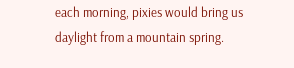each morning, pixies would bring us daylight from a mountain spring.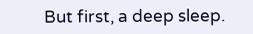But first, a deep sleep.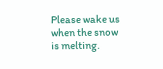Please wake us when the snow is melting.